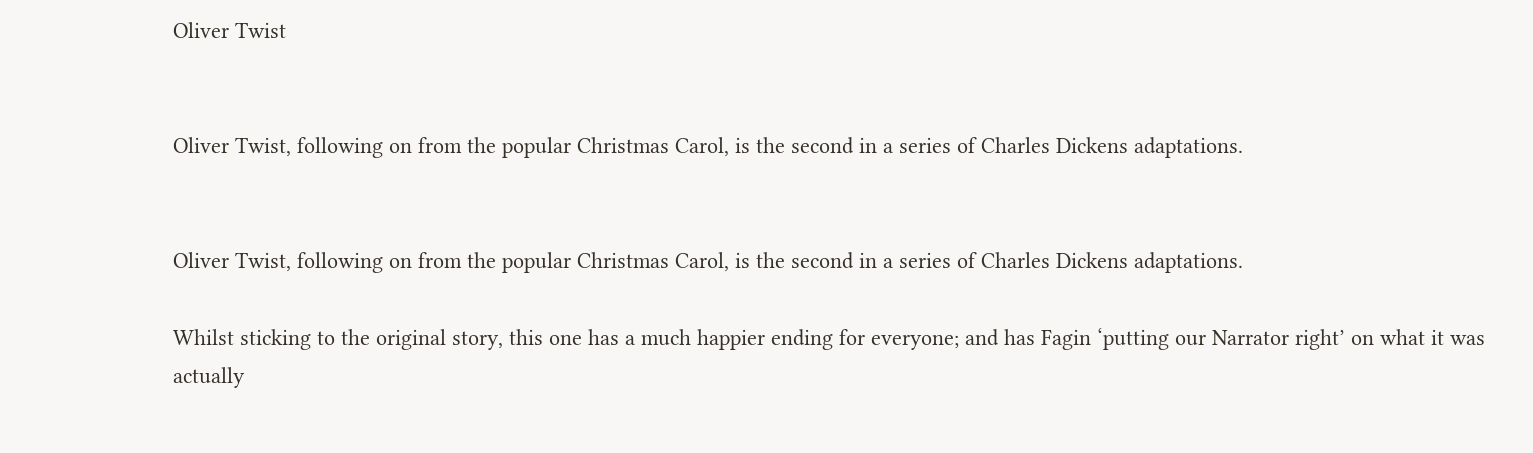Oliver Twist


Oliver Twist, following on from the popular Christmas Carol, is the second in a series of Charles Dickens adaptations.


Oliver Twist, following on from the popular Christmas Carol, is the second in a series of Charles Dickens adaptations.

Whilst sticking to the original story, this one has a much happier ending for everyone; and has Fagin ‘putting our Narrator right’ on what it was actually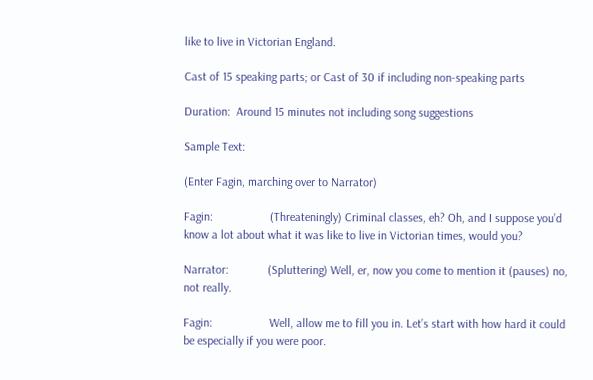like to live in Victorian England.

Cast of 15 speaking parts; or Cast of 30 if including non-speaking parts

Duration:  Around 15 minutes not including song suggestions

Sample Text:

(Enter Fagin, marching over to Narrator)

Fagin:                   (Threateningly) Criminal classes, eh? Oh, and I suppose you’d know a lot about what it was like to live in Victorian times, would you?

Narrator:             (Spluttering) Well, er, now you come to mention it (pauses) no, not really.

Fagin:                   Well, allow me to fill you in. Let’s start with how hard it could be especially if you were poor.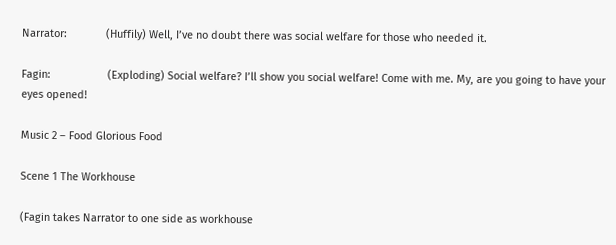Narrator:             (Huffily) Well, I’ve no doubt there was social welfare for those who needed it.

Fagin:                   (Exploding) Social welfare? I’ll show you social welfare! Come with me. My, are you going to have your eyes opened!

Music 2 – Food Glorious Food

Scene 1 The Workhouse

(Fagin takes Narrator to one side as workhouse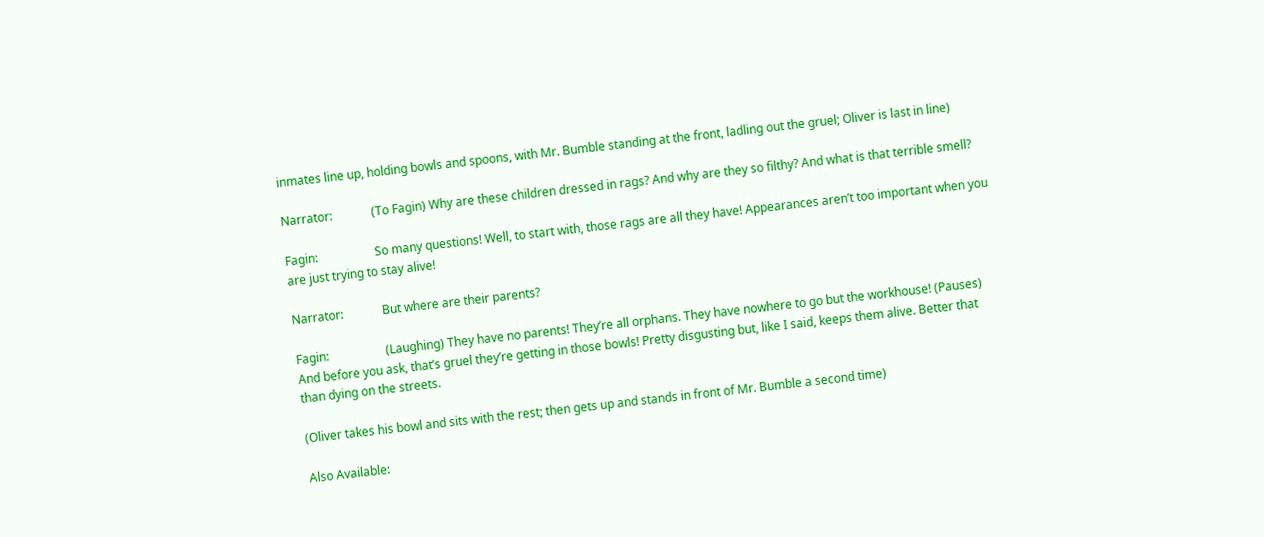inmates line up, holding bowls and spoons, with Mr. Bumble standing at the front, ladling out the gruel; Oliver is last in line)

Narrator:             (To Fagin) Why are these children dressed in rags? And why are they so filthy? And what is that terrible smell?

Fagin:                   So many questions! Well, to start with, those rags are all they have! Appearances aren’t too important when you are just trying to stay alive!

Narrator:             But where are their parents?

Fagin:                   (Laughing) They have no parents! They’re all orphans. They have nowhere to go but the workhouse! (Pauses) And before you ask, that’s gruel they’re getting in those bowls! Pretty disgusting but, like I said, keeps them alive. Better that than dying on the streets.

(Oliver takes his bowl and sits with the rest; then gets up and stands in front of Mr. Bumble a second time)

Also Available: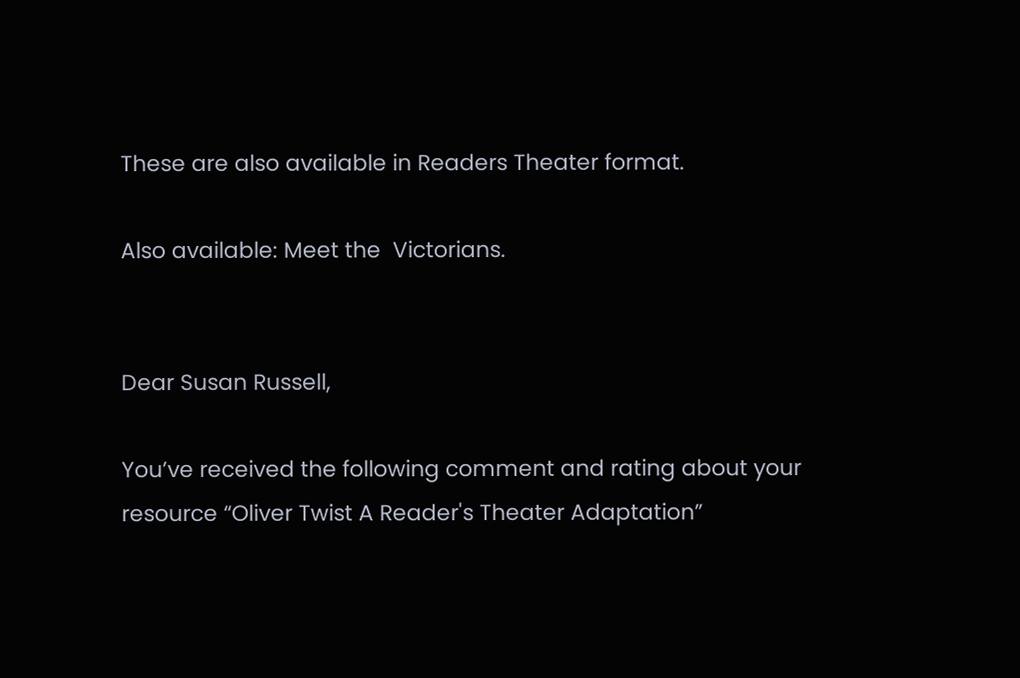These are also available in Readers Theater format.

Also available: Meet the  Victorians.


Dear Susan Russell,

You’ve received the following comment and rating about your resource “Oliver Twist A Reader's Theater Adaptation”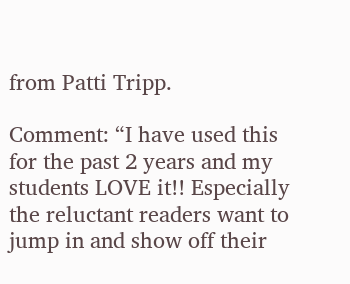from Patti Tripp.

Comment: “I have used this for the past 2 years and my students LOVE it!! Especially the reluctant readers want to jump in and show off their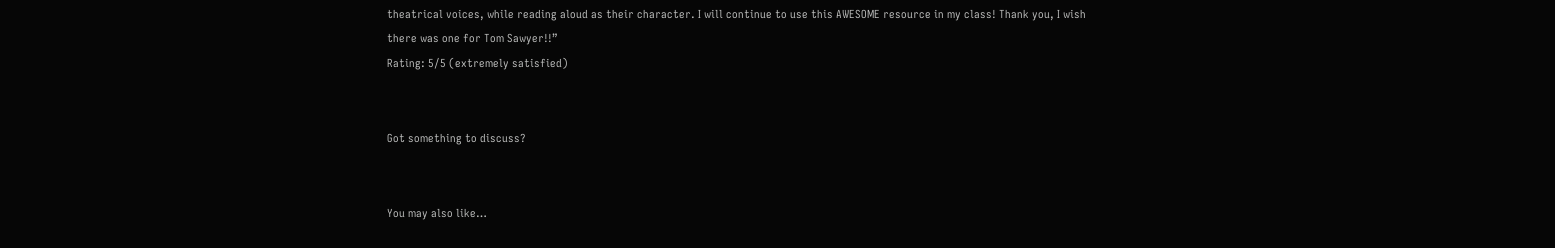theatrical voices, while reading aloud as their character. I will continue to use this AWESOME resource in my class! Thank you, I wish there was one for Tom Sawyer!!”
Rating: 5/5 (extremely satisfied)


Got something to discuss?


You may also like…